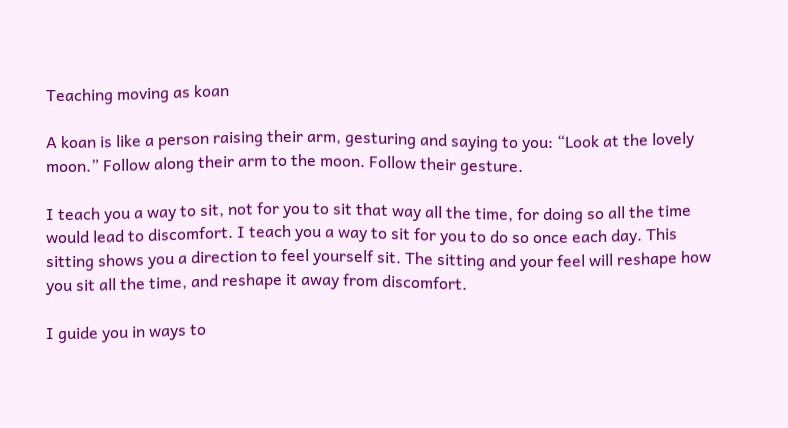Teaching moving as koan

A koan is like a person raising their arm, gesturing and saying to you: “Look at the lovely moon.” Follow along their arm to the moon. Follow their gesture.

I teach you a way to sit, not for you to sit that way all the time, for doing so all the time would lead to discomfort. I teach you a way to sit for you to do so once each day. This sitting shows you a direction to feel yourself sit. The sitting and your feel will reshape how you sit all the time, and reshape it away from discomfort.

I guide you in ways to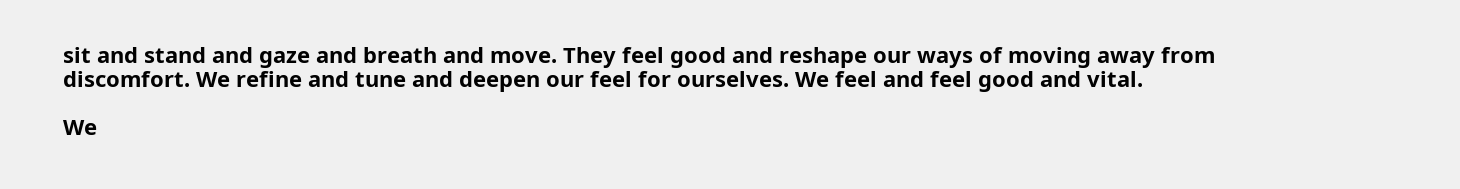sit and stand and gaze and breath and move. They feel good and reshape our ways of moving away from discomfort. We refine and tune and deepen our feel for ourselves. We feel and feel good and vital.

We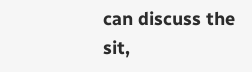can discuss the sit,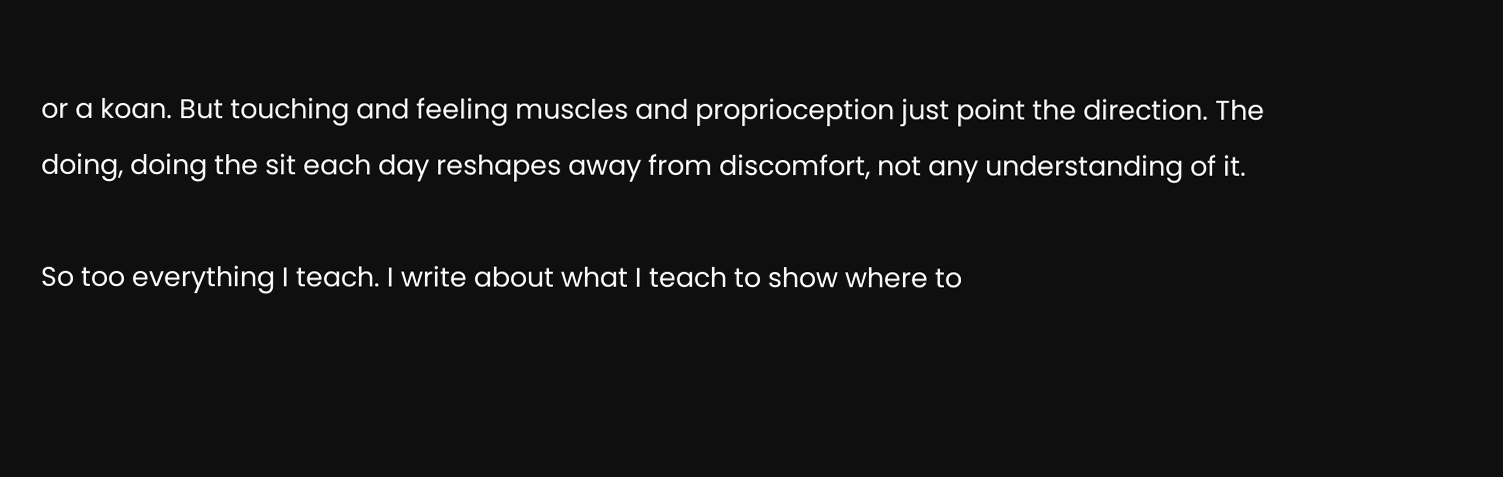or a koan. But touching and feeling muscles and proprioception just point the direction. The doing, doing the sit each day reshapes away from discomfort, not any understanding of it.

So too everything I teach. I write about what I teach to show where to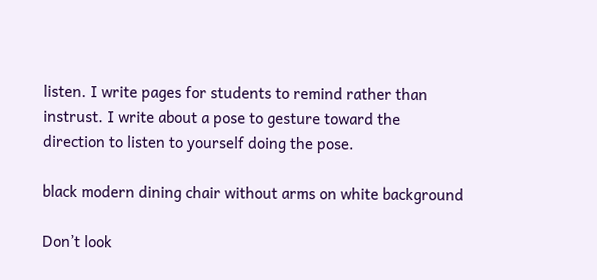listen. I write pages for students to remind rather than instrust. I write about a pose to gesture toward the direction to listen to yourself doing the pose.

black modern dining chair without arms on white background

Don’t look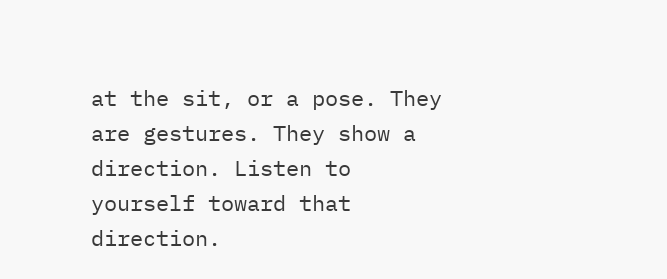at the sit, or a pose. They are gestures. They show a direction. Listen to yourself toward that direction.